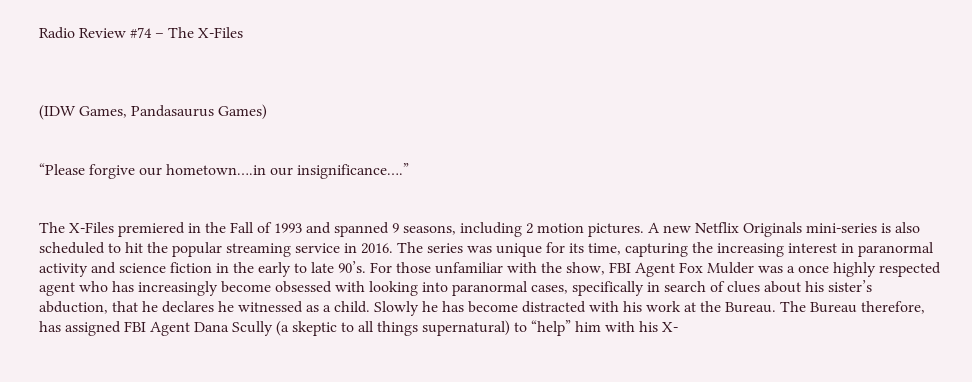Radio Review #74 – The X-Files



(IDW Games, Pandasaurus Games)


“Please forgive our hometown….in our insignificance….”


The X-Files premiered in the Fall of 1993 and spanned 9 seasons, including 2 motion pictures. A new Netflix Originals mini-series is also scheduled to hit the popular streaming service in 2016. The series was unique for its time, capturing the increasing interest in paranormal activity and science fiction in the early to late 90’s. For those unfamiliar with the show, FBI Agent Fox Mulder was a once highly respected agent who has increasingly become obsessed with looking into paranormal cases, specifically in search of clues about his sister’s abduction, that he declares he witnessed as a child. Slowly he has become distracted with his work at the Bureau. The Bureau therefore, has assigned FBI Agent Dana Scully (a skeptic to all things supernatural) to “help” him with his X-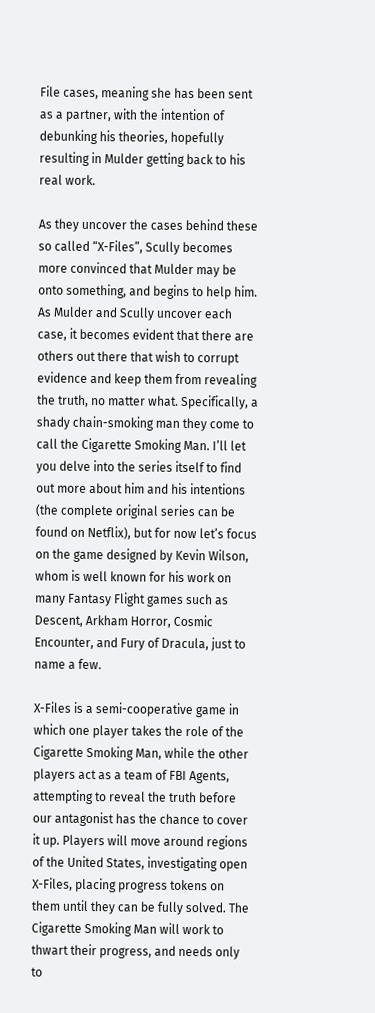File cases, meaning she has been sent as a partner, with the intention of debunking his theories, hopefully resulting in Mulder getting back to his real work.

As they uncover the cases behind these so called “X-Files”, Scully becomes more convinced that Mulder may be onto something, and begins to help him. As Mulder and Scully uncover each case, it becomes evident that there are others out there that wish to corrupt evidence and keep them from revealing the truth, no matter what. Specifically, a shady chain-smoking man they come to call the Cigarette Smoking Man. I’ll let you delve into the series itself to find out more about him and his intentions (the complete original series can be found on Netflix), but for now let’s focus on the game designed by Kevin Wilson, whom is well known for his work on many Fantasy Flight games such as Descent, Arkham Horror, Cosmic Encounter, and Fury of Dracula, just to name a few.

X-Files is a semi-cooperative game in which one player takes the role of the Cigarette Smoking Man, while the other players act as a team of FBI Agents, attempting to reveal the truth before our antagonist has the chance to cover it up. Players will move around regions of the United States, investigating open X-Files, placing progress tokens on them until they can be fully solved. The Cigarette Smoking Man will work to thwart their progress, and needs only to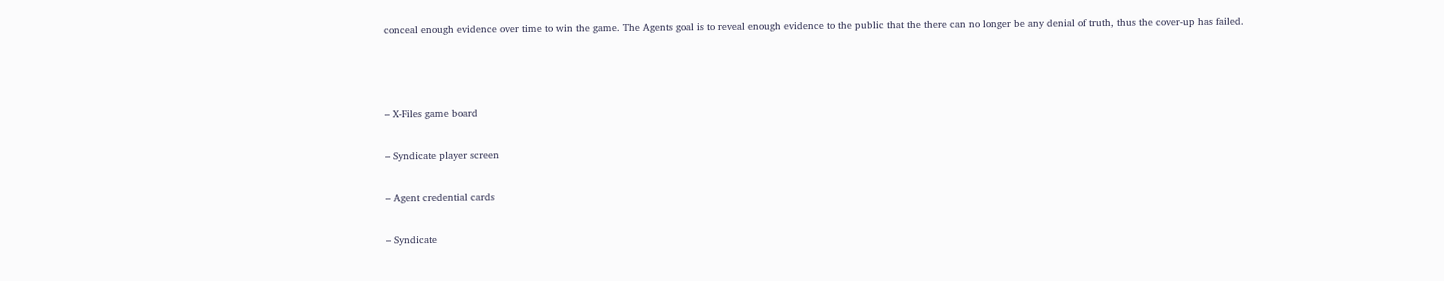conceal enough evidence over time to win the game. The Agents goal is to reveal enough evidence to the public that the there can no longer be any denial of truth, thus the cover-up has failed.





– X-Files game board


– Syndicate player screen


– Agent credential cards


– Syndicate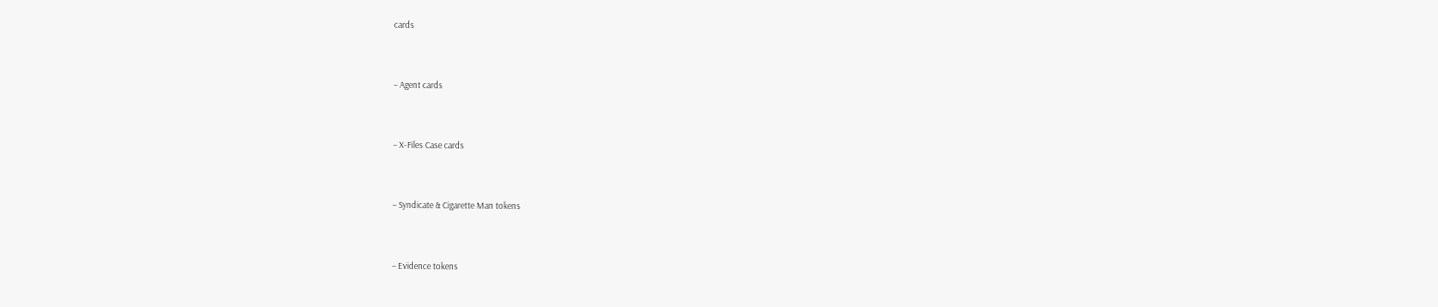cards


– Agent cards


– X-Files Case cards


– Syndicate & Cigarette Man tokens


– Evidence tokens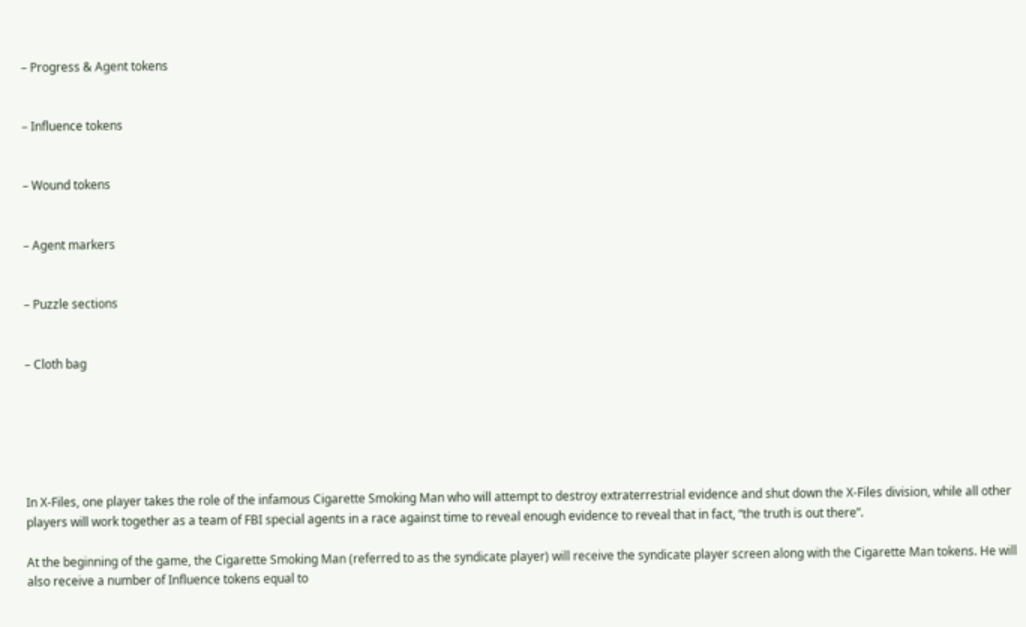– Progress & Agent tokens


– Influence tokens


– Wound tokens


– Agent markers


– Puzzle sections


– Cloth bag






In X-Files, one player takes the role of the infamous Cigarette Smoking Man who will attempt to destroy extraterrestrial evidence and shut down the X-Files division, while all other players will work together as a team of FBI special agents in a race against time to reveal enough evidence to reveal that in fact, “the truth is out there”.

At the beginning of the game, the Cigarette Smoking Man (referred to as the syndicate player) will receive the syndicate player screen along with the Cigarette Man tokens. He will also receive a number of Influence tokens equal to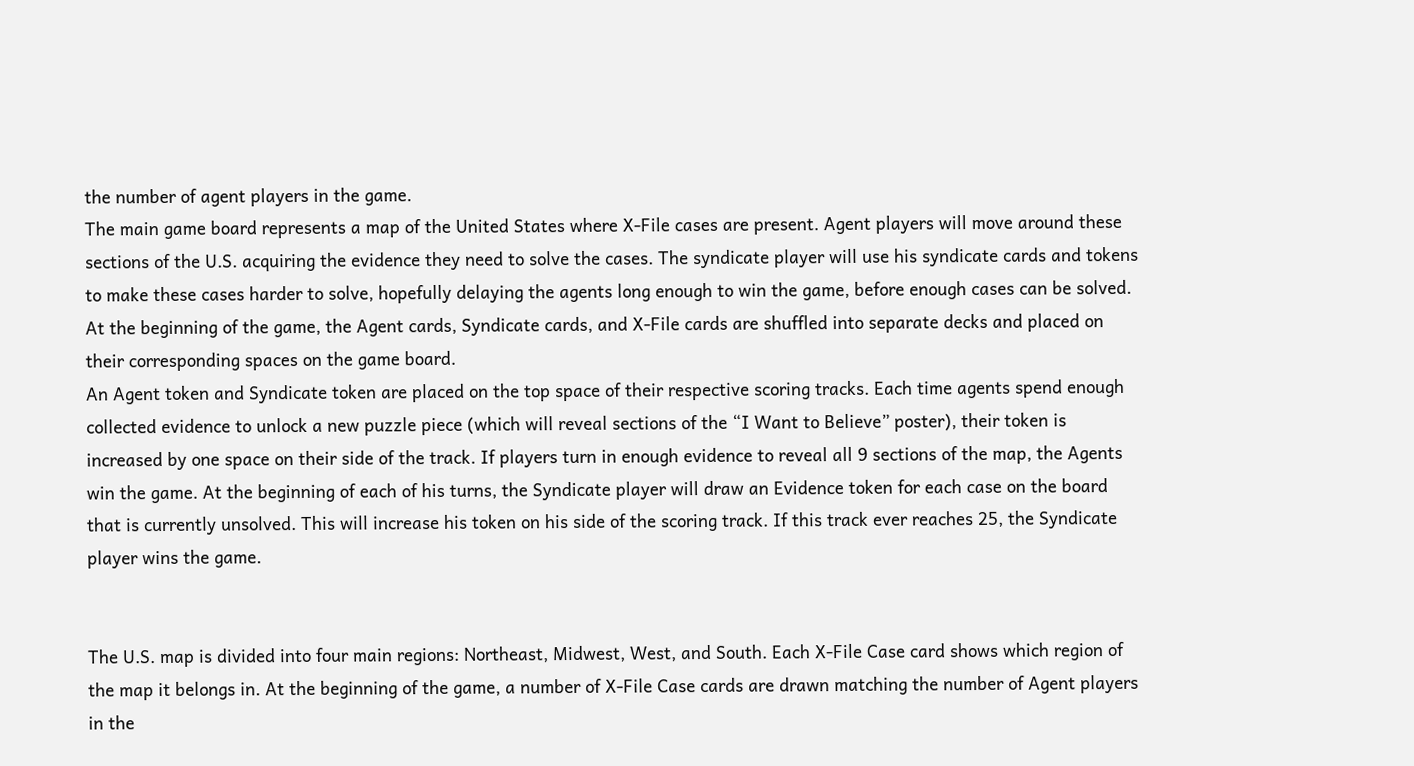the number of agent players in the game.
The main game board represents a map of the United States where X-File cases are present. Agent players will move around these sections of the U.S. acquiring the evidence they need to solve the cases. The syndicate player will use his syndicate cards and tokens to make these cases harder to solve, hopefully delaying the agents long enough to win the game, before enough cases can be solved. At the beginning of the game, the Agent cards, Syndicate cards, and X-File cards are shuffled into separate decks and placed on their corresponding spaces on the game board.
An Agent token and Syndicate token are placed on the top space of their respective scoring tracks. Each time agents spend enough collected evidence to unlock a new puzzle piece (which will reveal sections of the “I Want to Believe” poster), their token is increased by one space on their side of the track. If players turn in enough evidence to reveal all 9 sections of the map, the Agents win the game. At the beginning of each of his turns, the Syndicate player will draw an Evidence token for each case on the board that is currently unsolved. This will increase his token on his side of the scoring track. If this track ever reaches 25, the Syndicate player wins the game.


The U.S. map is divided into four main regions: Northeast, Midwest, West, and South. Each X-File Case card shows which region of the map it belongs in. At the beginning of the game, a number of X-File Case cards are drawn matching the number of Agent players in the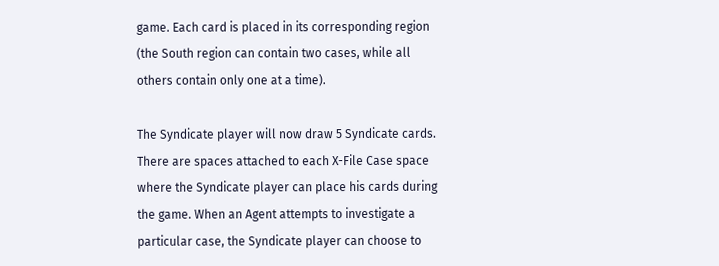game. Each card is placed in its corresponding region (the South region can contain two cases, while all others contain only one at a time).

The Syndicate player will now draw 5 Syndicate cards. There are spaces attached to each X-File Case space where the Syndicate player can place his cards during the game. When an Agent attempts to investigate a particular case, the Syndicate player can choose to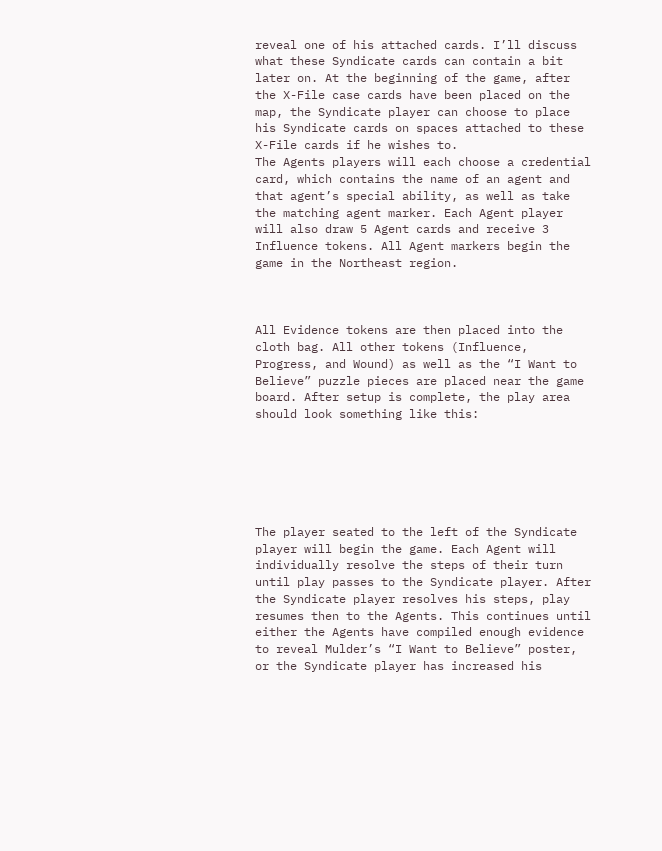reveal one of his attached cards. I’ll discuss what these Syndicate cards can contain a bit later on. At the beginning of the game, after the X-File case cards have been placed on the map, the Syndicate player can choose to place his Syndicate cards on spaces attached to these X-File cards if he wishes to.
The Agents players will each choose a credential card, which contains the name of an agent and that agent’s special ability, as well as take the matching agent marker. Each Agent player will also draw 5 Agent cards and receive 3 Influence tokens. All Agent markers begin the game in the Northeast region.



All Evidence tokens are then placed into the cloth bag. All other tokens (Influence, Progress, and Wound) as well as the “I Want to Believe” puzzle pieces are placed near the game board. After setup is complete, the play area should look something like this:






The player seated to the left of the Syndicate player will begin the game. Each Agent will individually resolve the steps of their turn until play passes to the Syndicate player. After the Syndicate player resolves his steps, play resumes then to the Agents. This continues until either the Agents have compiled enough evidence to reveal Mulder’s “I Want to Believe” poster, or the Syndicate player has increased his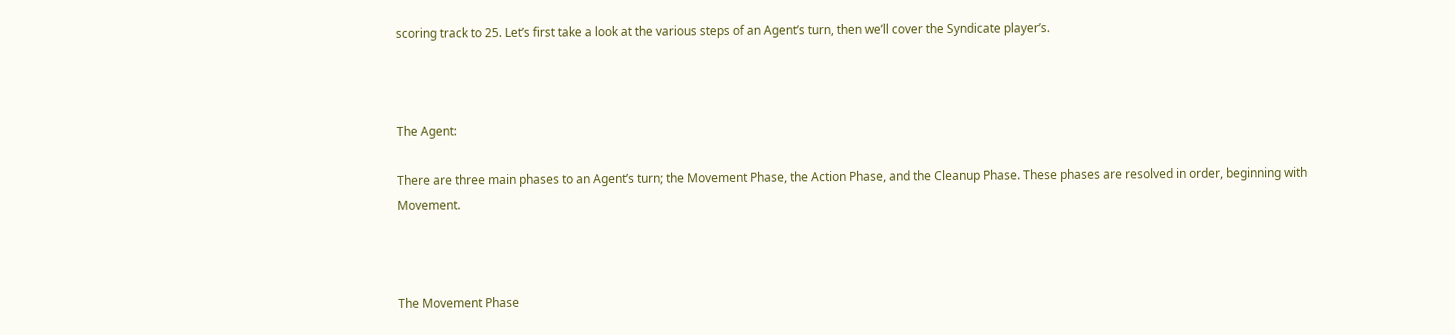scoring track to 25. Let’s first take a look at the various steps of an Agent’s turn, then we’ll cover the Syndicate player’s.



The Agent:

There are three main phases to an Agent’s turn; the Movement Phase, the Action Phase, and the Cleanup Phase. These phases are resolved in order, beginning with Movement.



The Movement Phase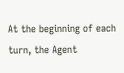At the beginning of each turn, the Agent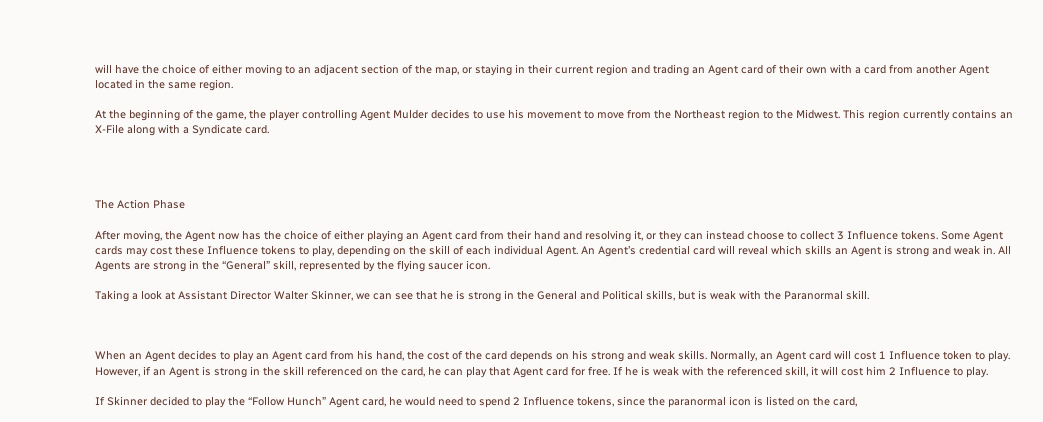will have the choice of either moving to an adjacent section of the map, or staying in their current region and trading an Agent card of their own with a card from another Agent located in the same region.

At the beginning of the game, the player controlling Agent Mulder decides to use his movement to move from the Northeast region to the Midwest. This region currently contains an X-File along with a Syndicate card.




The Action Phase

After moving, the Agent now has the choice of either playing an Agent card from their hand and resolving it, or they can instead choose to collect 3 Influence tokens. Some Agent cards may cost these Influence tokens to play, depending on the skill of each individual Agent. An Agent’s credential card will reveal which skills an Agent is strong and weak in. All Agents are strong in the “General” skill, represented by the flying saucer icon.

Taking a look at Assistant Director Walter Skinner, we can see that he is strong in the General and Political skills, but is weak with the Paranormal skill.



When an Agent decides to play an Agent card from his hand, the cost of the card depends on his strong and weak skills. Normally, an Agent card will cost 1 Influence token to play. However, if an Agent is strong in the skill referenced on the card, he can play that Agent card for free. If he is weak with the referenced skill, it will cost him 2 Influence to play.

If Skinner decided to play the “Follow Hunch” Agent card, he would need to spend 2 Influence tokens, since the paranormal icon is listed on the card,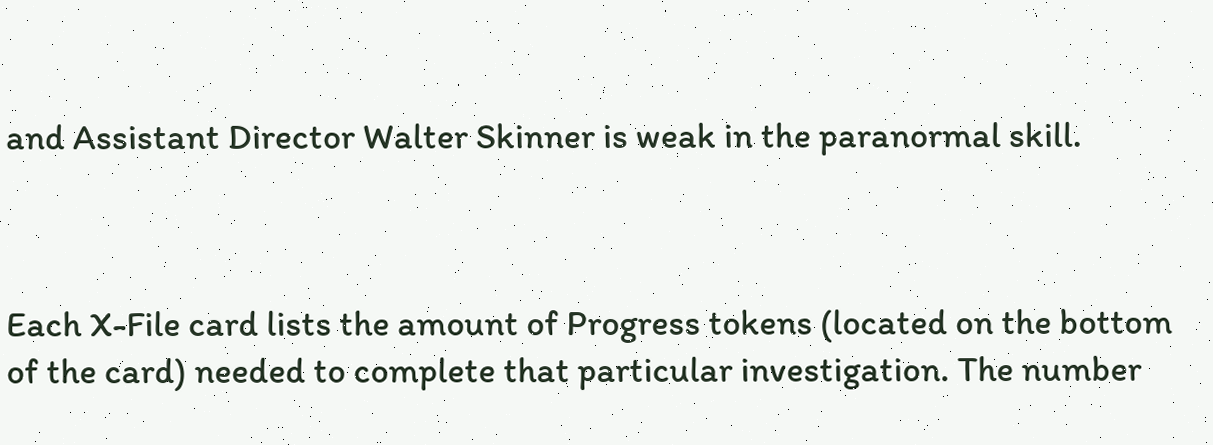and Assistant Director Walter Skinner is weak in the paranormal skill.



Each X-File card lists the amount of Progress tokens (located on the bottom of the card) needed to complete that particular investigation. The number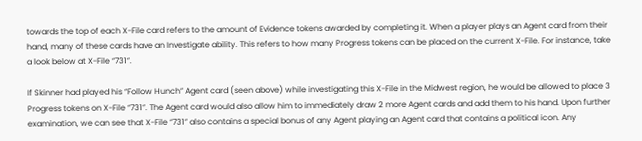towards the top of each X-File card refers to the amount of Evidence tokens awarded by completing it. When a player plays an Agent card from their hand, many of these cards have an Investigate ability. This refers to how many Progress tokens can be placed on the current X-File. For instance, take a look below at X-File “731”.

If Skinner had played his “Follow Hunch” Agent card (seen above) while investigating this X-File in the Midwest region, he would be allowed to place 3 Progress tokens on X-File “731”. The Agent card would also allow him to immediately draw 2 more Agent cards and add them to his hand. Upon further examination, we can see that X-File “731” also contains a special bonus of any Agent playing an Agent card that contains a political icon. Any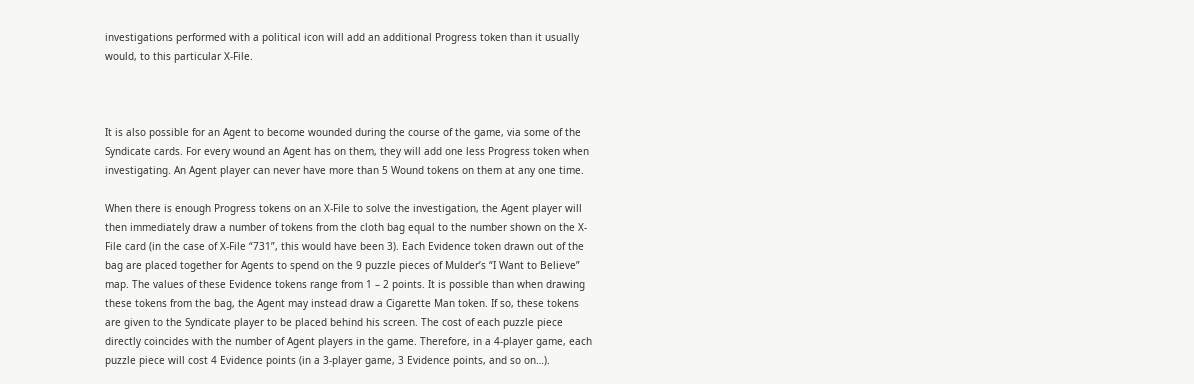investigations performed with a political icon will add an additional Progress token than it usually would, to this particular X-File.



It is also possible for an Agent to become wounded during the course of the game, via some of the Syndicate cards. For every wound an Agent has on them, they will add one less Progress token when investigating. An Agent player can never have more than 5 Wound tokens on them at any one time.

When there is enough Progress tokens on an X-File to solve the investigation, the Agent player will then immediately draw a number of tokens from the cloth bag equal to the number shown on the X-File card (in the case of X-File “731”, this would have been 3). Each Evidence token drawn out of the bag are placed together for Agents to spend on the 9 puzzle pieces of Mulder’s “I Want to Believe” map. The values of these Evidence tokens range from 1 – 2 points. It is possible than when drawing these tokens from the bag, the Agent may instead draw a Cigarette Man token. If so, these tokens are given to the Syndicate player to be placed behind his screen. The cost of each puzzle piece directly coincides with the number of Agent players in the game. Therefore, in a 4-player game, each puzzle piece will cost 4 Evidence points (in a 3-player game, 3 Evidence points, and so on…).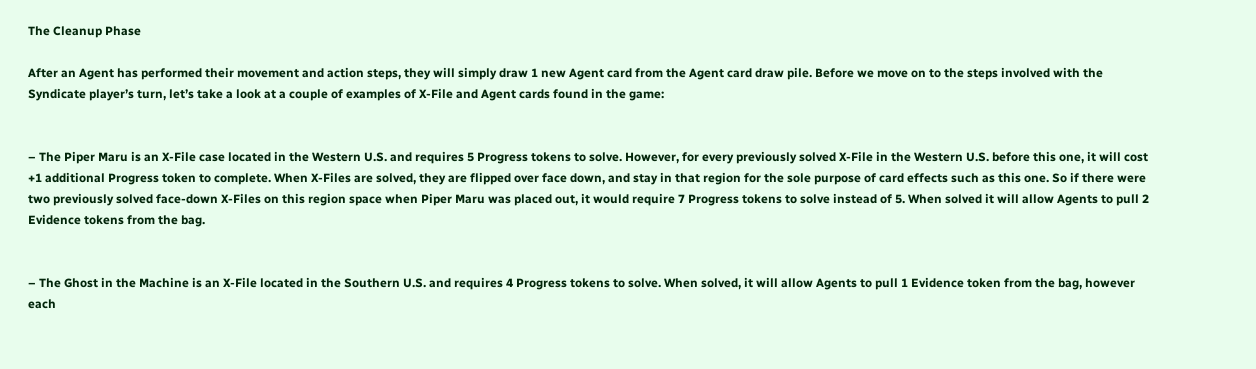The Cleanup Phase

After an Agent has performed their movement and action steps, they will simply draw 1 new Agent card from the Agent card draw pile. Before we move on to the steps involved with the Syndicate player’s turn, let’s take a look at a couple of examples of X-File and Agent cards found in the game:


– The Piper Maru is an X-File case located in the Western U.S. and requires 5 Progress tokens to solve. However, for every previously solved X-File in the Western U.S. before this one, it will cost +1 additional Progress token to complete. When X-Files are solved, they are flipped over face down, and stay in that region for the sole purpose of card effects such as this one. So if there were two previously solved face-down X-Files on this region space when Piper Maru was placed out, it would require 7 Progress tokens to solve instead of 5. When solved it will allow Agents to pull 2 Evidence tokens from the bag.


– The Ghost in the Machine is an X-File located in the Southern U.S. and requires 4 Progress tokens to solve. When solved, it will allow Agents to pull 1 Evidence token from the bag, however each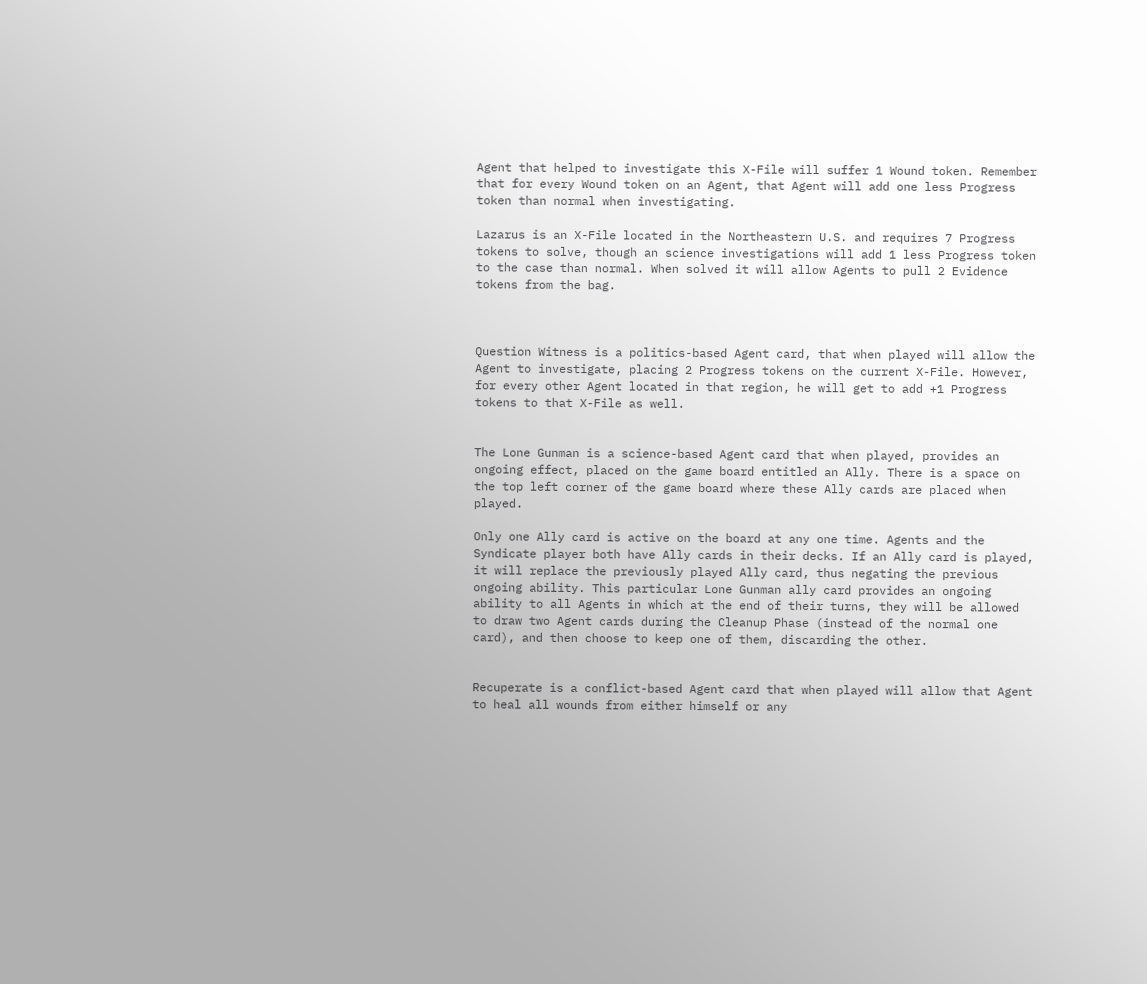Agent that helped to investigate this X-File will suffer 1 Wound token. Remember that for every Wound token on an Agent, that Agent will add one less Progress token than normal when investigating.

Lazarus is an X-File located in the Northeastern U.S. and requires 7 Progress tokens to solve, though an science investigations will add 1 less Progress token to the case than normal. When solved it will allow Agents to pull 2 Evidence tokens from the bag.



Question Witness is a politics-based Agent card, that when played will allow the Agent to investigate, placing 2 Progress tokens on the current X-File. However, for every other Agent located in that region, he will get to add +1 Progress tokens to that X-File as well.


The Lone Gunman is a science-based Agent card that when played, provides an ongoing effect, placed on the game board entitled an Ally. There is a space on the top left corner of the game board where these Ally cards are placed when played.

Only one Ally card is active on the board at any one time. Agents and the Syndicate player both have Ally cards in their decks. If an Ally card is played, it will replace the previously played Ally card, thus negating the previous ongoing ability. This particular Lone Gunman ally card provides an ongoing ability to all Agents in which at the end of their turns, they will be allowed to draw two Agent cards during the Cleanup Phase (instead of the normal one card), and then choose to keep one of them, discarding the other.


Recuperate is a conflict-based Agent card that when played will allow that Agent to heal all wounds from either himself or any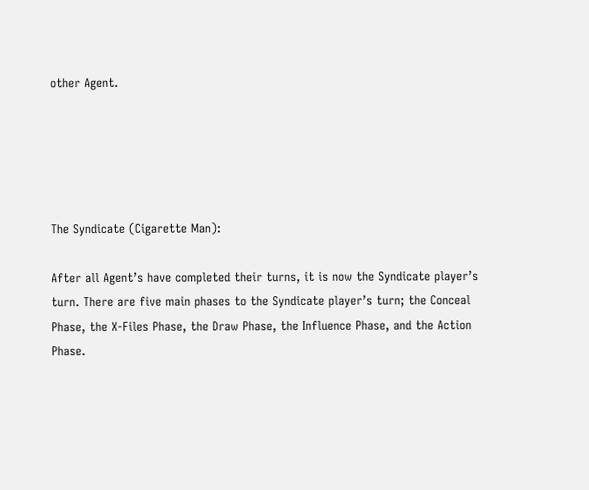other Agent.





The Syndicate (Cigarette Man):

After all Agent’s have completed their turns, it is now the Syndicate player’s turn. There are five main phases to the Syndicate player’s turn; the Conceal Phase, the X-Files Phase, the Draw Phase, the Influence Phase, and the Action Phase.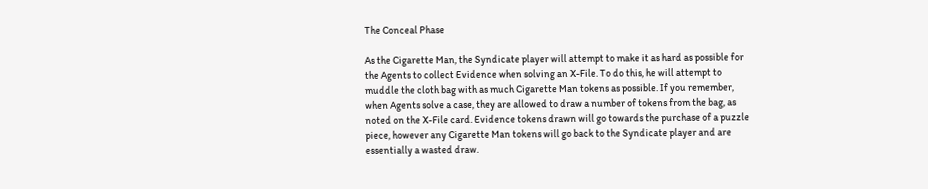The Conceal Phase

As the Cigarette Man, the Syndicate player will attempt to make it as hard as possible for the Agents to collect Evidence when solving an X-File. To do this, he will attempt to muddle the cloth bag with as much Cigarette Man tokens as possible. If you remember, when Agents solve a case, they are allowed to draw a number of tokens from the bag, as noted on the X-File card. Evidence tokens drawn will go towards the purchase of a puzzle piece, however any Cigarette Man tokens will go back to the Syndicate player and are essentially a wasted draw.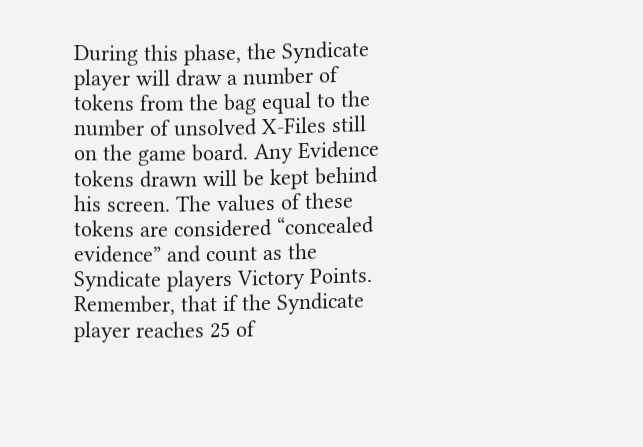During this phase, the Syndicate player will draw a number of tokens from the bag equal to the number of unsolved X-Files still on the game board. Any Evidence tokens drawn will be kept behind his screen. The values of these tokens are considered “concealed evidence” and count as the Syndicate players Victory Points. Remember, that if the Syndicate player reaches 25 of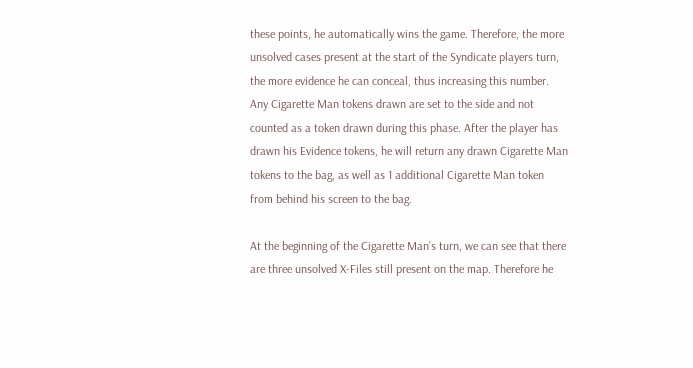these points, he automatically wins the game. Therefore, the more unsolved cases present at the start of the Syndicate players turn, the more evidence he can conceal, thus increasing this number. Any Cigarette Man tokens drawn are set to the side and not counted as a token drawn during this phase. After the player has drawn his Evidence tokens, he will return any drawn Cigarette Man tokens to the bag, as well as 1 additional Cigarette Man token from behind his screen to the bag.

At the beginning of the Cigarette Man’s turn, we can see that there are three unsolved X-Files still present on the map. Therefore he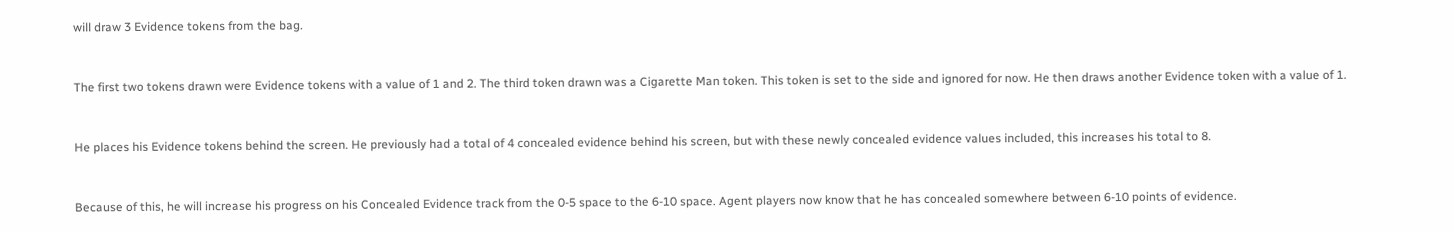will draw 3 Evidence tokens from the bag.


The first two tokens drawn were Evidence tokens with a value of 1 and 2. The third token drawn was a Cigarette Man token. This token is set to the side and ignored for now. He then draws another Evidence token with a value of 1.


He places his Evidence tokens behind the screen. He previously had a total of 4 concealed evidence behind his screen, but with these newly concealed evidence values included, this increases his total to 8.


Because of this, he will increase his progress on his Concealed Evidence track from the 0-5 space to the 6-10 space. Agent players now know that he has concealed somewhere between 6-10 points of evidence.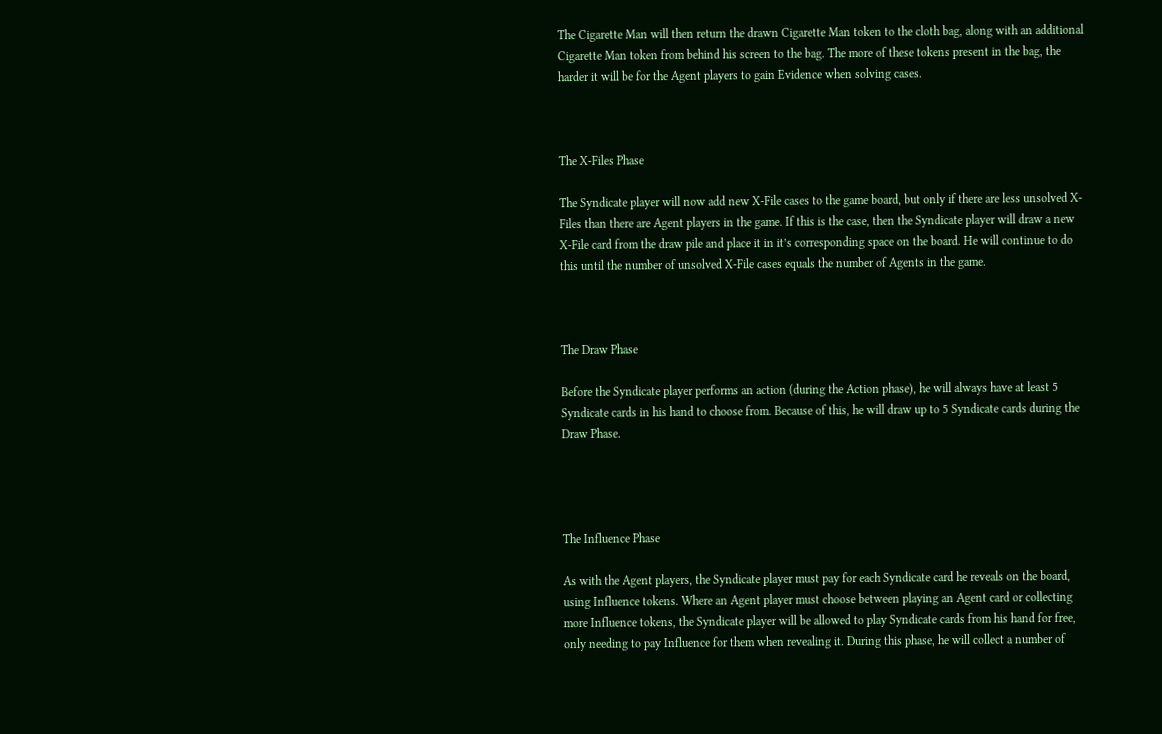The Cigarette Man will then return the drawn Cigarette Man token to the cloth bag, along with an additional Cigarette Man token from behind his screen to the bag. The more of these tokens present in the bag, the harder it will be for the Agent players to gain Evidence when solving cases.



The X-Files Phase

The Syndicate player will now add new X-File cases to the game board, but only if there are less unsolved X-Files than there are Agent players in the game. If this is the case, then the Syndicate player will draw a new X-File card from the draw pile and place it in it’s corresponding space on the board. He will continue to do this until the number of unsolved X-File cases equals the number of Agents in the game.



The Draw Phase

Before the Syndicate player performs an action (during the Action phase), he will always have at least 5 Syndicate cards in his hand to choose from. Because of this, he will draw up to 5 Syndicate cards during the Draw Phase.




The Influence Phase

As with the Agent players, the Syndicate player must pay for each Syndicate card he reveals on the board, using Influence tokens. Where an Agent player must choose between playing an Agent card or collecting more Influence tokens, the Syndicate player will be allowed to play Syndicate cards from his hand for free, only needing to pay Influence for them when revealing it. During this phase, he will collect a number of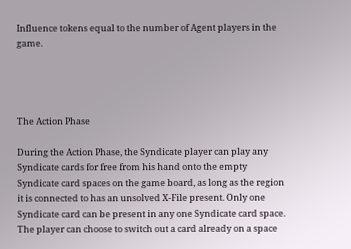Influence tokens equal to the number of Agent players in the game.




The Action Phase

During the Action Phase, the Syndicate player can play any Syndicate cards for free from his hand onto the empty Syndicate card spaces on the game board, as long as the region it is connected to has an unsolved X-File present. Only one Syndicate card can be present in any one Syndicate card space. The player can choose to switch out a card already on a space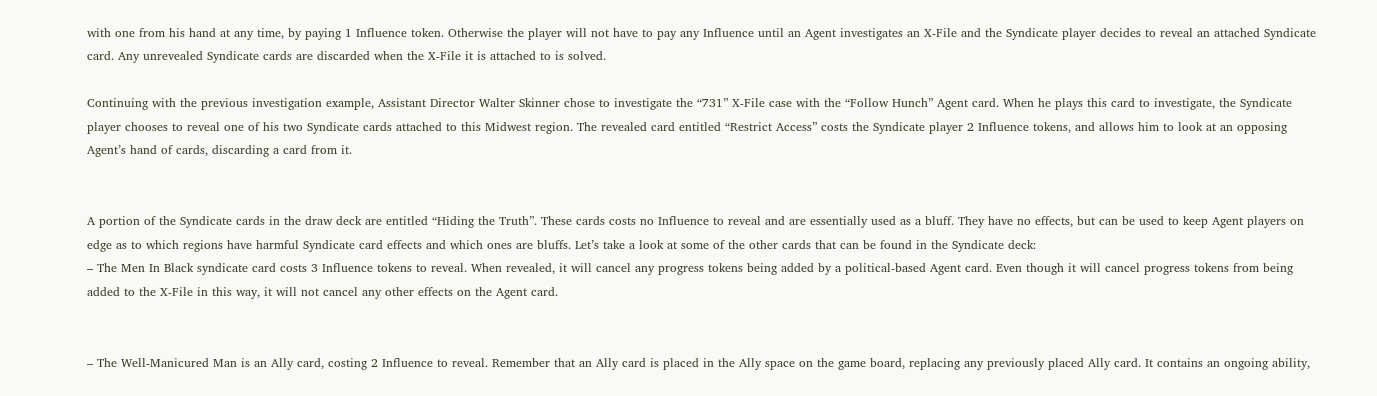with one from his hand at any time, by paying 1 Influence token. Otherwise the player will not have to pay any Influence until an Agent investigates an X-File and the Syndicate player decides to reveal an attached Syndicate card. Any unrevealed Syndicate cards are discarded when the X-File it is attached to is solved.

Continuing with the previous investigation example, Assistant Director Walter Skinner chose to investigate the “731” X-File case with the “Follow Hunch” Agent card. When he plays this card to investigate, the Syndicate player chooses to reveal one of his two Syndicate cards attached to this Midwest region. The revealed card entitled “Restrict Access” costs the Syndicate player 2 Influence tokens, and allows him to look at an opposing Agent’s hand of cards, discarding a card from it.


A portion of the Syndicate cards in the draw deck are entitled “Hiding the Truth”. These cards costs no Influence to reveal and are essentially used as a bluff. They have no effects, but can be used to keep Agent players on edge as to which regions have harmful Syndicate card effects and which ones are bluffs. Let’s take a look at some of the other cards that can be found in the Syndicate deck:
– The Men In Black syndicate card costs 3 Influence tokens to reveal. When revealed, it will cancel any progress tokens being added by a political-based Agent card. Even though it will cancel progress tokens from being added to the X-File in this way, it will not cancel any other effects on the Agent card.


– The Well-Manicured Man is an Ally card, costing 2 Influence to reveal. Remember that an Ally card is placed in the Ally space on the game board, replacing any previously placed Ally card. It contains an ongoing ability,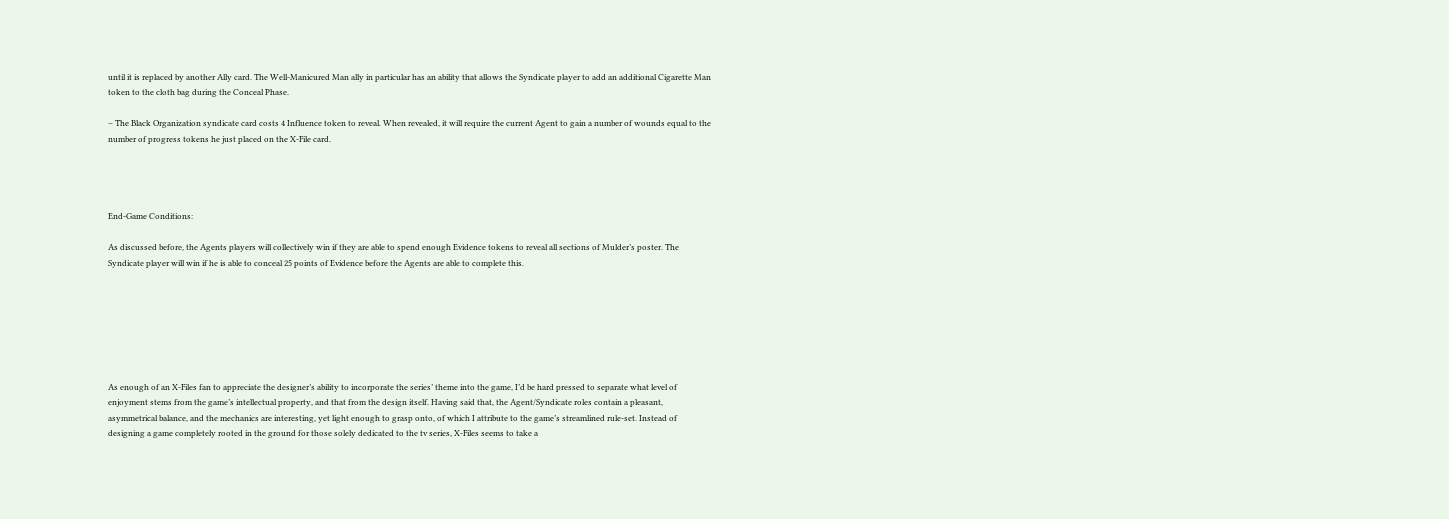until it is replaced by another Ally card. The Well-Manicured Man ally in particular has an ability that allows the Syndicate player to add an additional Cigarette Man token to the cloth bag during the Conceal Phase.

– The Black Organization syndicate card costs 4 Influence token to reveal. When revealed, it will require the current Agent to gain a number of wounds equal to the number of progress tokens he just placed on the X-File card.




End-Game Conditions:

As discussed before, the Agents players will collectively win if they are able to spend enough Evidence tokens to reveal all sections of Mulder’s poster. The Syndicate player will win if he is able to conceal 25 points of Evidence before the Agents are able to complete this.







As enough of an X-Files fan to appreciate the designer’s ability to incorporate the series’ theme into the game, I’d be hard pressed to separate what level of enjoyment stems from the game’s intellectual property, and that from the design itself. Having said that, the Agent/Syndicate roles contain a pleasant, asymmetrical balance, and the mechanics are interesting, yet light enough to grasp onto, of which I attribute to the game’s streamlined rule-set. Instead of designing a game completely rooted in the ground for those solely dedicated to the tv series, X-Files seems to take a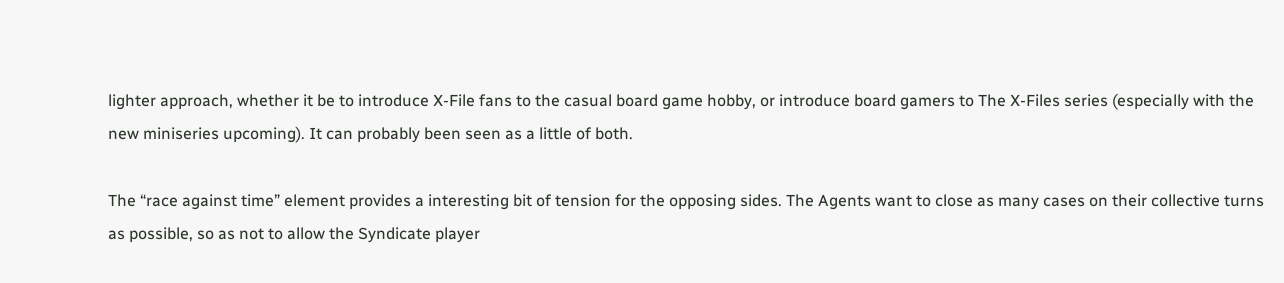lighter approach, whether it be to introduce X-File fans to the casual board game hobby, or introduce board gamers to The X-Files series (especially with the new miniseries upcoming). It can probably been seen as a little of both.

The “race against time” element provides a interesting bit of tension for the opposing sides. The Agents want to close as many cases on their collective turns as possible, so as not to allow the Syndicate player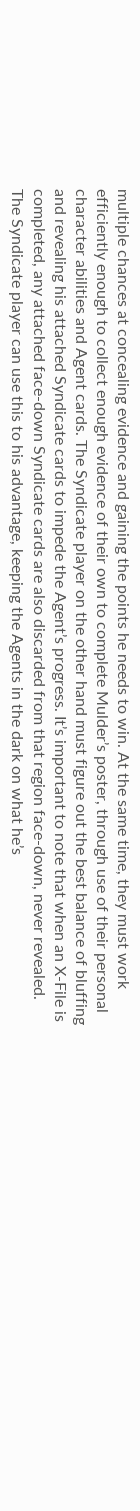multiple chances at concealing evidence and gaining the points he needs to win. At the same time, they must work efficiently enough to collect enough evidence of their own to complete Mulder’s poster, through use of their personal character abilities and Agent cards. The Syndicate player on the other hand must figure out the best balance of bluffing and revealing his attached Syndicate cards to impede the Agent’s progress. It’s important to note that when an X-File is completed, any attached face-down Syndicate cards are also discarded from that region face-down, never revealed. The Syndicate player can use this to his advantage, keeping the Agents in the dark on what he’s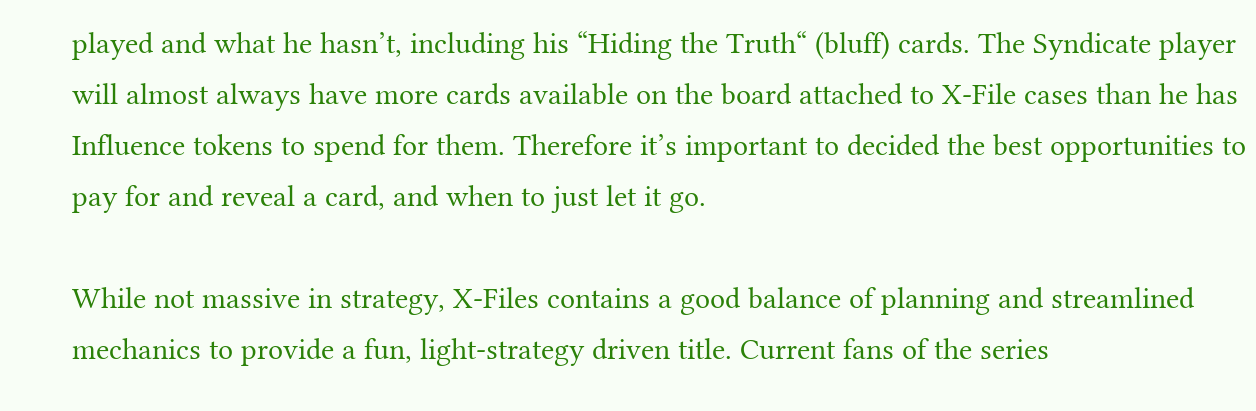played and what he hasn’t, including his “Hiding the Truth“ (bluff) cards. The Syndicate player will almost always have more cards available on the board attached to X-File cases than he has Influence tokens to spend for them. Therefore it’s important to decided the best opportunities to pay for and reveal a card, and when to just let it go.

While not massive in strategy, X-Files contains a good balance of planning and streamlined mechanics to provide a fun, light-strategy driven title. Current fans of the series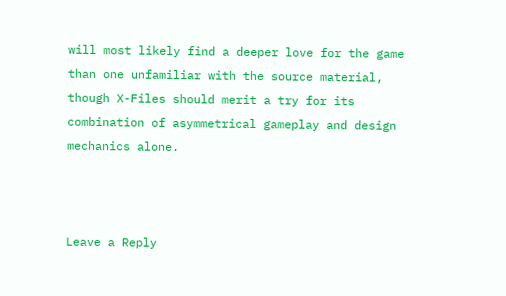will most likely find a deeper love for the game than one unfamiliar with the source material, though X-Files should merit a try for its combination of asymmetrical gameplay and design mechanics alone.



Leave a Reply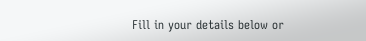Fill in your details below or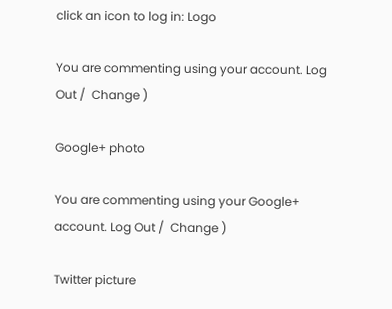click an icon to log in: Logo

You are commenting using your account. Log Out /  Change )

Google+ photo

You are commenting using your Google+ account. Log Out /  Change )

Twitter picture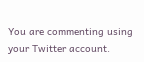You are commenting using your Twitter account.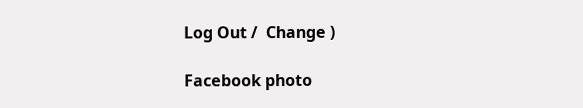Log Out /  Change )

Facebook photo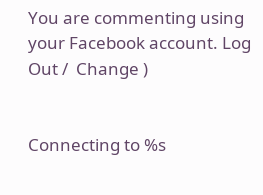You are commenting using your Facebook account. Log Out /  Change )


Connecting to %s